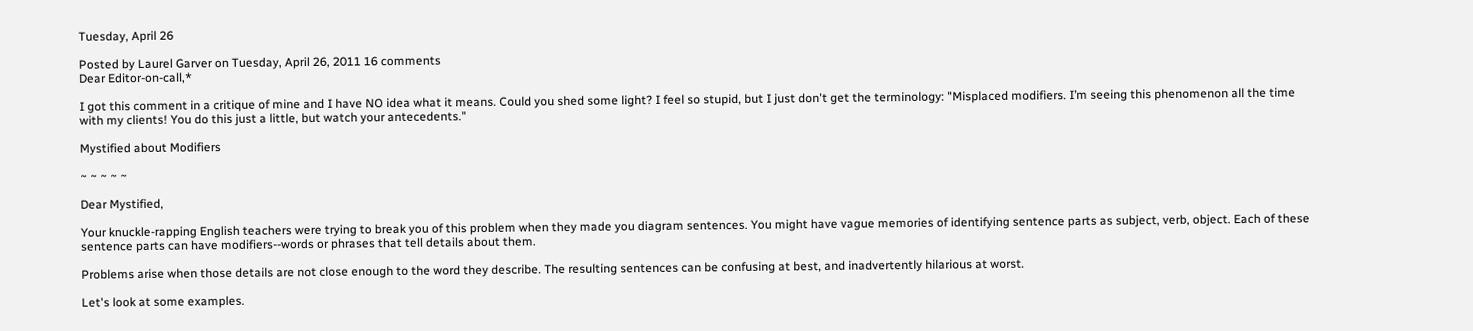Tuesday, April 26

Posted by Laurel Garver on Tuesday, April 26, 2011 16 comments
Dear Editor-on-call,*

I got this comment in a critique of mine and I have NO idea what it means. Could you shed some light? I feel so stupid, but I just don't get the terminology: "Misplaced modifiers. I’m seeing this phenomenon all the time with my clients! You do this just a little, but watch your antecedents."

Mystified about Modifiers

~ ~ ~ ~ ~

Dear Mystified,

Your knuckle-rapping English teachers were trying to break you of this problem when they made you diagram sentences. You might have vague memories of identifying sentence parts as subject, verb, object. Each of these sentence parts can have modifiers--words or phrases that tell details about them.

Problems arise when those details are not close enough to the word they describe. The resulting sentences can be confusing at best, and inadvertently hilarious at worst.

Let's look at some examples.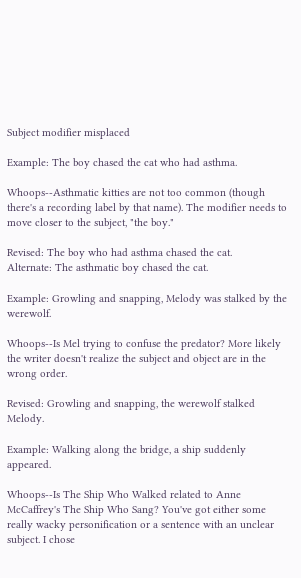Subject modifier misplaced

Example: The boy chased the cat who had asthma.

Whoops--Asthmatic kitties are not too common (though there's a recording label by that name). The modifier needs to move closer to the subject, "the boy."

Revised: The boy who had asthma chased the cat.
Alternate: The asthmatic boy chased the cat.

Example: Growling and snapping, Melody was stalked by the werewolf.

Whoops--Is Mel trying to confuse the predator? More likely the writer doesn't realize the subject and object are in the wrong order.

Revised: Growling and snapping, the werewolf stalked Melody.

Example: Walking along the bridge, a ship suddenly appeared.

Whoops--Is The Ship Who Walked related to Anne McCaffrey's The Ship Who Sang? You've got either some really wacky personification or a sentence with an unclear subject. I chose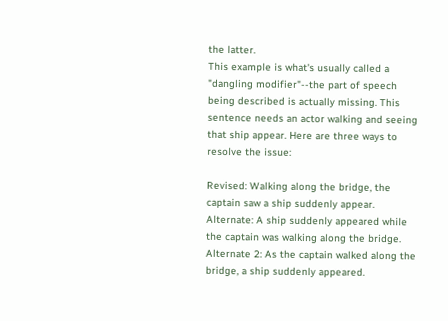the latter.
This example is what's usually called a "dangling modifier"--the part of speech being described is actually missing. This sentence needs an actor walking and seeing that ship appear. Here are three ways to resolve the issue:

Revised: Walking along the bridge, the captain saw a ship suddenly appear.
Alternate: A ship suddenly appeared while the captain was walking along the bridge.
Alternate 2: As the captain walked along the bridge, a ship suddenly appeared.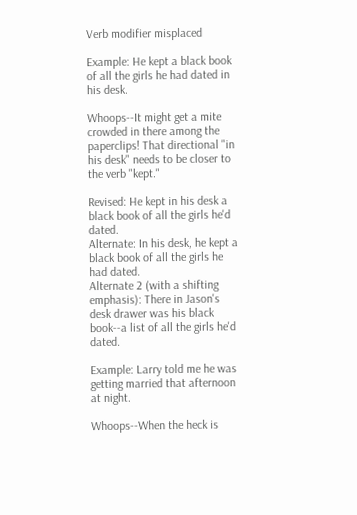Verb modifier misplaced

Example: He kept a black book of all the girls he had dated in his desk.

Whoops--It might get a mite crowded in there among the paperclips! That directional "in his desk" needs to be closer to the verb "kept."

Revised: He kept in his desk a black book of all the girls he'd dated.
Alternate: In his desk, he kept a black book of all the girls he had dated.
Alternate 2 (with a shifting emphasis): There in Jason's desk drawer was his black book--a list of all the girls he'd dated.

Example: Larry told me he was getting married that afternoon at night.

Whoops--When the heck is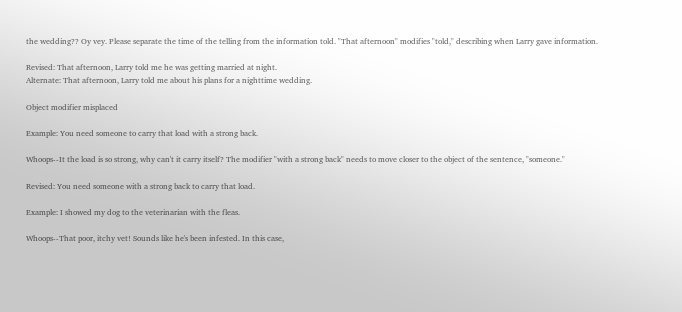the wedding?? Oy vey. Please separate the time of the telling from the information told. "That afternoon" modifies "told," describing when Larry gave information.

Revised: That afternoon, Larry told me he was getting married at night.
Alternate: That afternoon, Larry told me about his plans for a nighttime wedding.

Object modifier misplaced

Example: You need someone to carry that load with a strong back.

Whoops--It the load is so strong, why can't it carry itself? The modifier "with a strong back" needs to move closer to the object of the sentence, "someone."

Revised: You need someone with a strong back to carry that load.

Example: I showed my dog to the veterinarian with the fleas.

Whoops--That poor, itchy vet! Sounds like he's been infested. In this case,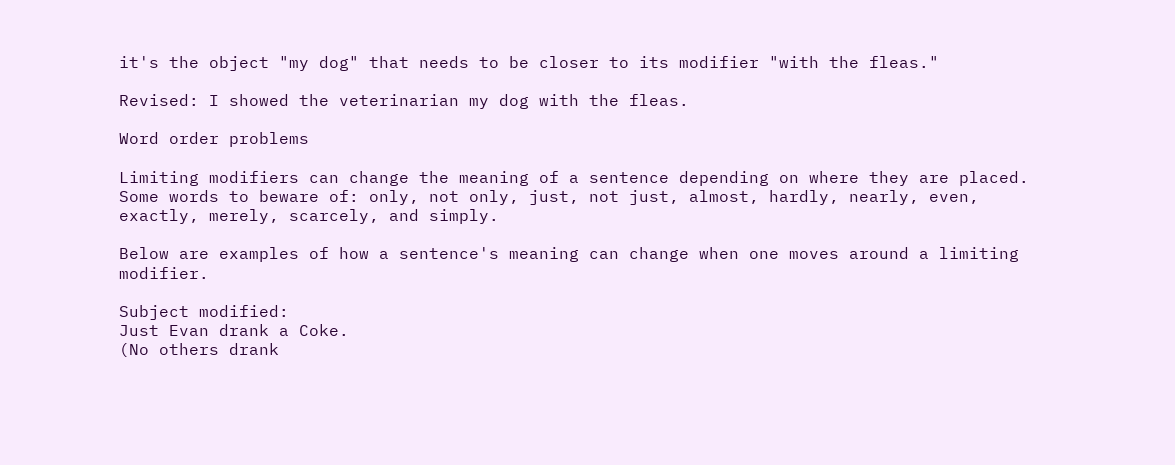it's the object "my dog" that needs to be closer to its modifier "with the fleas."

Revised: I showed the veterinarian my dog with the fleas.

Word order problems

Limiting modifiers can change the meaning of a sentence depending on where they are placed. Some words to beware of: only, not only, just, not just, almost, hardly, nearly, even, exactly, merely, scarcely, and simply.

Below are examples of how a sentence's meaning can change when one moves around a limiting modifier.

Subject modified:
Just Evan drank a Coke.
(No others drank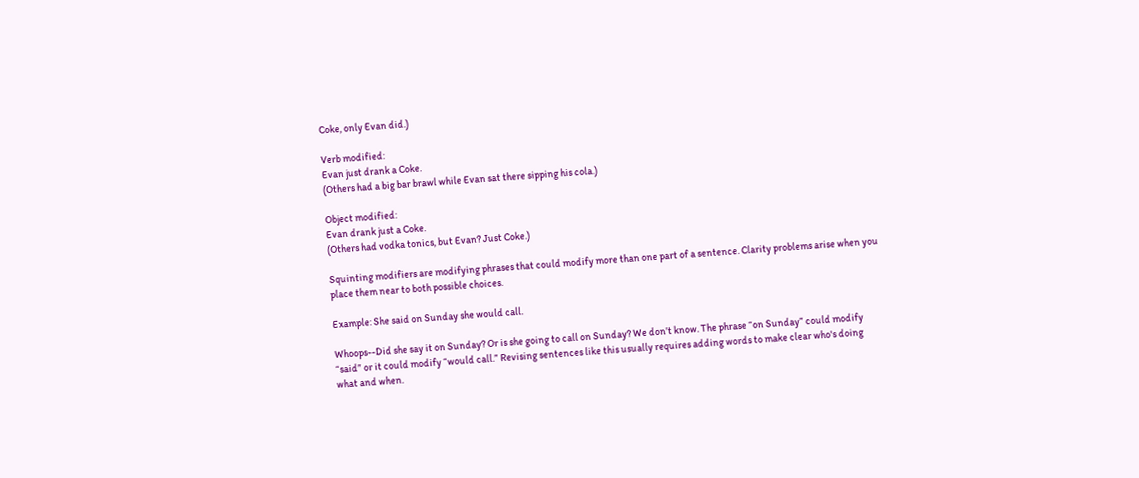Coke, only Evan did.)

Verb modified:
Evan just drank a Coke.
(Others had a big bar brawl while Evan sat there sipping his cola.)

Object modified:
Evan drank just a Coke.
(Others had vodka tonics, but Evan? Just Coke.)

Squinting modifiers are modifying phrases that could modify more than one part of a sentence. Clarity problems arise when you place them near to both possible choices.

Example: She said on Sunday she would call.

Whoops--Did she say it on Sunday? Or is she going to call on Sunday? We don’t know. The phrase “on Sunday” could modify “said” or it could modify “would call.” Revising sentences like this usually requires adding words to make clear who's doing what and when.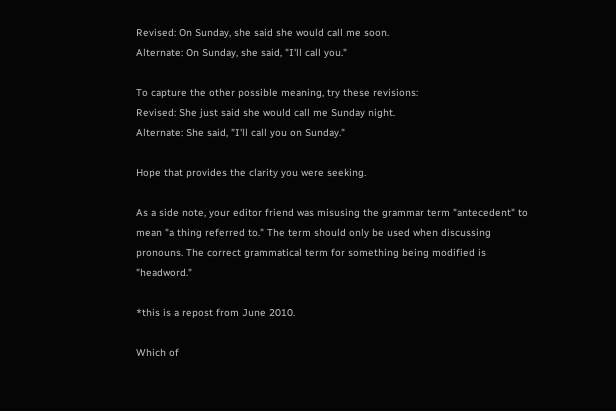Revised: On Sunday, she said she would call me soon.
Alternate: On Sunday, she said, "I'll call you."

To capture the other possible meaning, try these revisions:
Revised: She just said she would call me Sunday night.
Alternate: She said, "I'll call you on Sunday."

Hope that provides the clarity you were seeking.

As a side note, your editor friend was misusing the grammar term "antecedent" to mean "a thing referred to." The term should only be used when discussing pronouns. The correct grammatical term for something being modified is "headword."

*this is a repost from June 2010.

Which of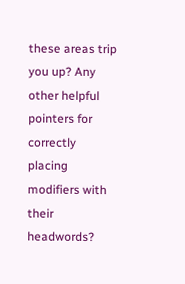these areas trip you up? Any other helpful pointers for correctly placing modifiers with their headwords?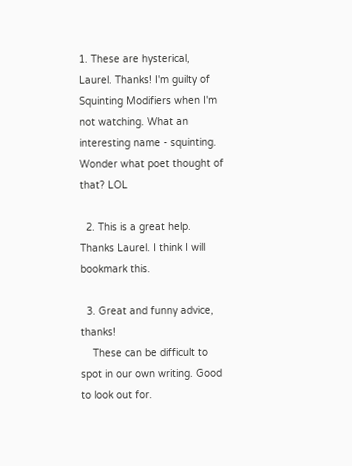1. These are hysterical, Laurel. Thanks! I'm guilty of Squinting Modifiers when I'm not watching. What an interesting name - squinting. Wonder what poet thought of that? LOL

  2. This is a great help. Thanks Laurel. I think I will bookmark this.

  3. Great and funny advice, thanks!
    These can be difficult to spot in our own writing. Good to look out for.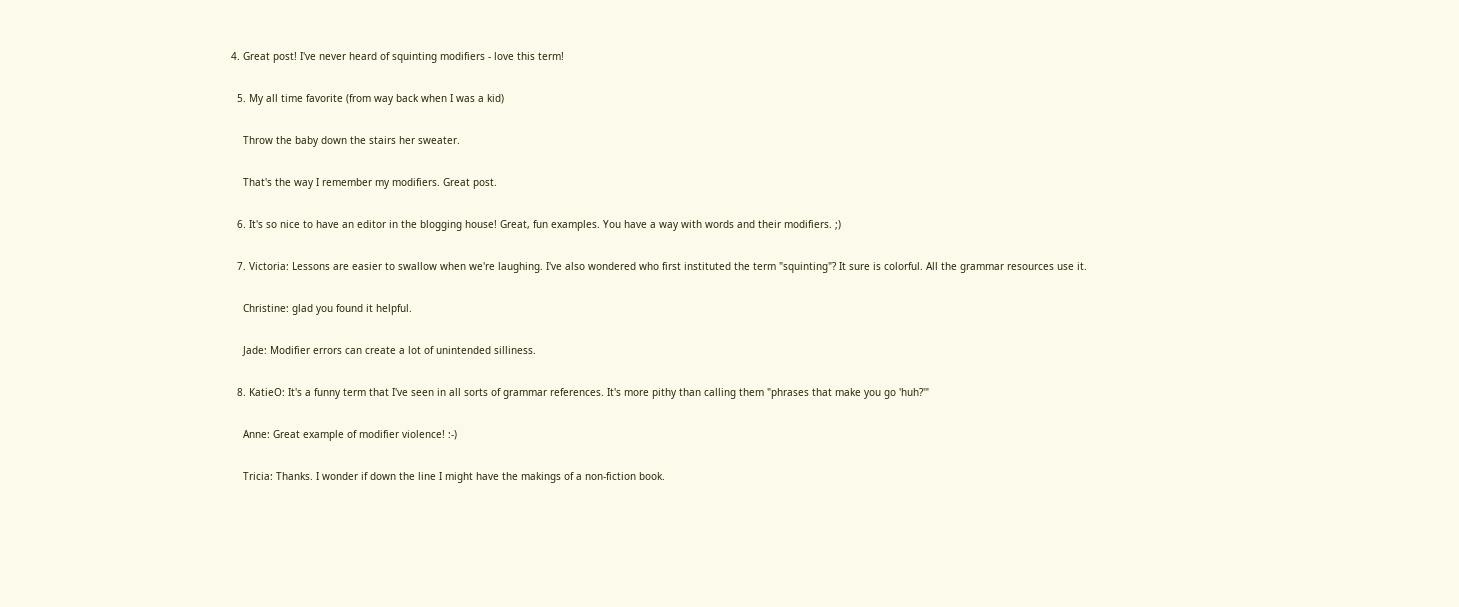4. Great post! I've never heard of squinting modifiers - love this term!

  5. My all time favorite (from way back when I was a kid)

    Throw the baby down the stairs her sweater.

    That's the way I remember my modifiers. Great post.

  6. It's so nice to have an editor in the blogging house! Great, fun examples. You have a way with words and their modifiers. ;)

  7. Victoria: Lessons are easier to swallow when we're laughing. I've also wondered who first instituted the term "squinting"? It sure is colorful. All the grammar resources use it.

    Christine: glad you found it helpful.

    Jade: Modifier errors can create a lot of unintended silliness.

  8. KatieO: It's a funny term that I've seen in all sorts of grammar references. It's more pithy than calling them "phrases that make you go 'huh?'"

    Anne: Great example of modifier violence! :-)

    Tricia: Thanks. I wonder if down the line I might have the makings of a non-fiction book.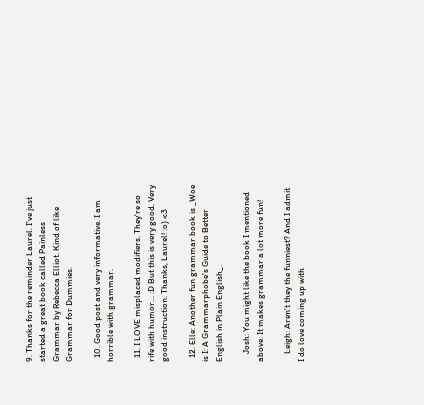9. Thanks for the reminder Laurel. I've just started a great book called Painless Grammar by Rebecca Elliot. Kind of like Grammar for Dummies.

  10. Good post and very informative. I am horrible with grammar.

  11. I LOVE misplaced modifiers. They're so rife with humor... :D But this is very good. Very good instruction. Thanks, Laurel! :o) <3

  12. Elle: Another fun grammar book is _Woe is I: A Grammarphobe's Guide to Better English in Plain English_.

    Josh: You might like the book I mentioned above. It makes grammar a lot more fun!

    Leigh: Aren't they the funniest? And I admit I do love coming up with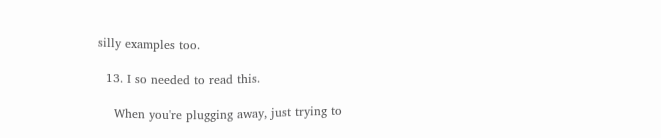silly examples too.

  13. I so needed to read this.

    When you're plugging away, just trying to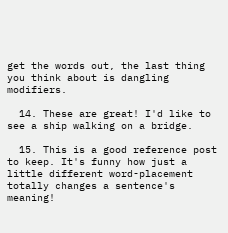get the words out, the last thing you think about is dangling modifiers.

  14. These are great! I'd like to see a ship walking on a bridge.

  15. This is a good reference post to keep. It's funny how just a little different word-placement totally changes a sentence's meaning!